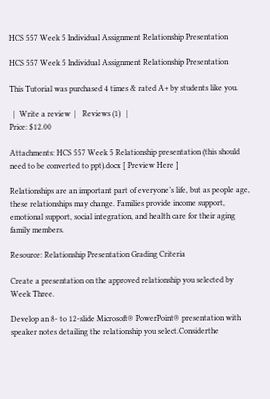HCS 557 Week 5 Individual Assignment Relationship Presentation

HCS 557 Week 5 Individual Assignment Relationship Presentation

This Tutorial was purchased 4 times & rated A+ by students like you.

  |  Write a review  |   Reviews (1)   |
Price: $12.00

Attachments: HCS 557 Week 5 Relationship presentation (this should need to be converted to ppt).docx [ Preview Here ]

Relationships are an important part of everyone’s life, but as people age, these relationships may change. Families provide income support, emotional support, social integration, and health care for their aging family members.

Resource: Relationship Presentation Grading Criteria

Create a presentation on the approved relationship you selected by Week Three.

Develop an 8- to 12-slide Microsoft® PowerPoint® presentation with speaker notes detailing the relationship you select.Considerthe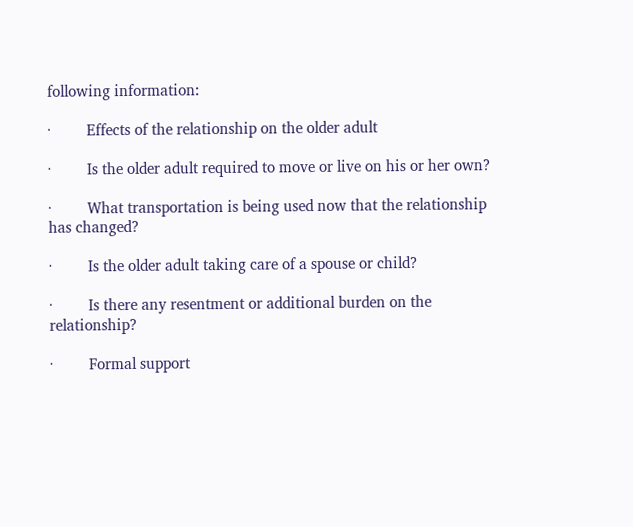following information:

·         Effects of the relationship on the older adult

·         Is the older adult required to move or live on his or her own?

·         What transportation is being used now that the relationship has changed?

·         Is the older adult taking care of a spouse or child?

·         Is there any resentment or additional burden on the relationship?

·         Formal support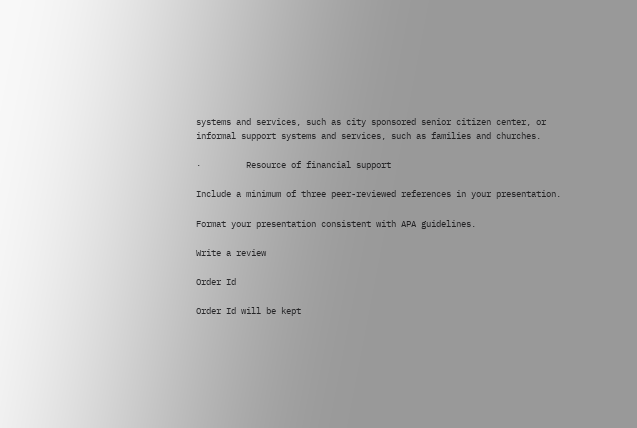systems and services, such as city sponsored senior citizen center, or informal support systems and services, such as families and churches.

·         Resource of financial support

Include a minimum of three peer-reviewed references in your presentation.

Format your presentation consistent with APA guidelines.

Write a review

Order Id

Order Id will be kept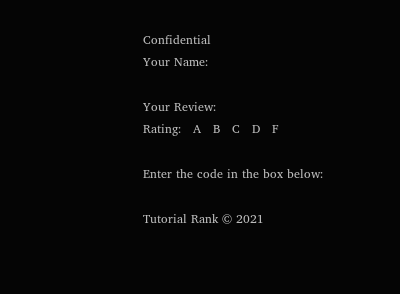Confidential
Your Name:

Your Review:
Rating:   A   B   C   D   F

Enter the code in the box below:

Tutorial Rank © 2021